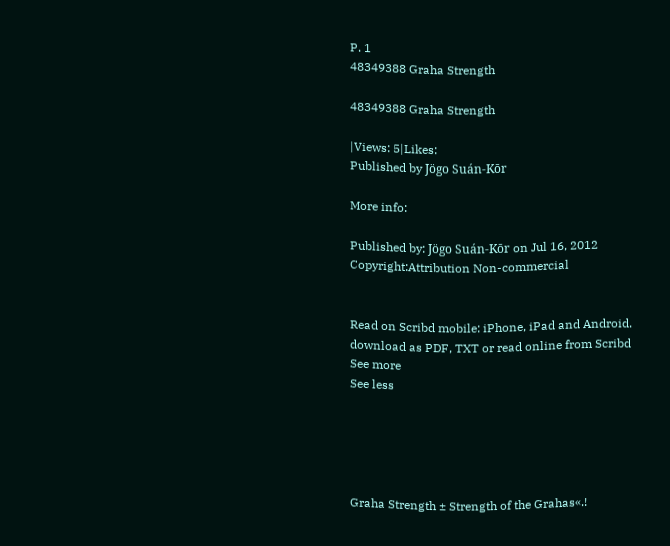P. 1
48349388 Graha Strength

48349388 Graha Strength

|Views: 5|Likes:
Published by Jögo Suán-Kōr

More info:

Published by: Jögo Suán-Kōr on Jul 16, 2012
Copyright:Attribution Non-commercial


Read on Scribd mobile: iPhone, iPad and Android.
download as PDF, TXT or read online from Scribd
See more
See less





Graha Strength ± Strength of the Grahas«.!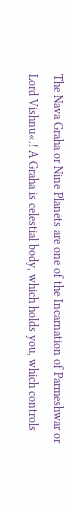The Nava Graha or Nine Planets are one of the Incarnation of Parmeshwar or Lord Vishnu«.! A Graha is celestial body, which holds you, which controls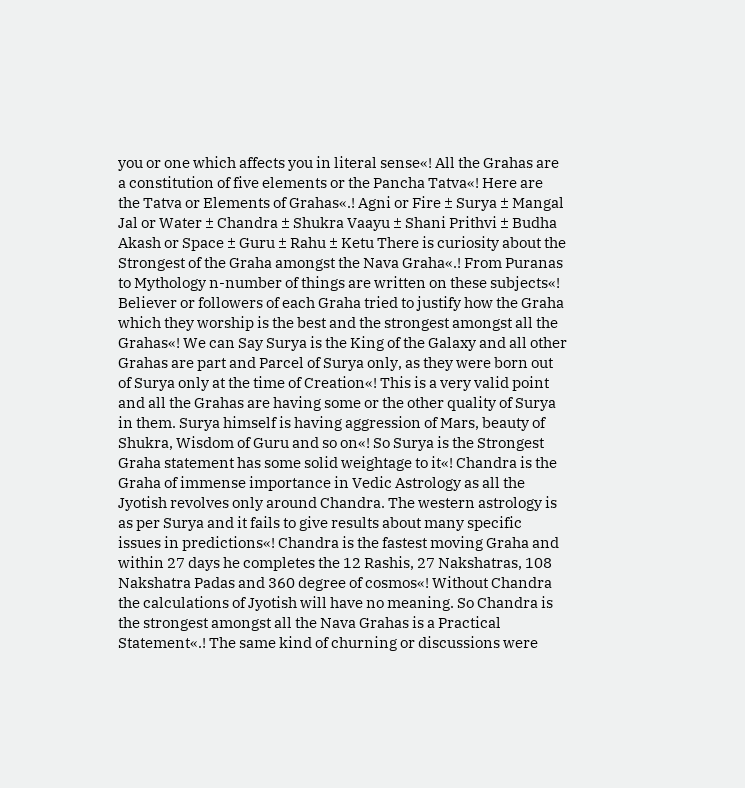you or one which affects you in literal sense«! All the Grahas are a constitution of five elements or the Pancha Tatva«! Here are the Tatva or Elements of Grahas«.! Agni or Fire ± Surya ± Mangal Jal or Water ± Chandra ± Shukra Vaayu ± Shani Prithvi ± Budha Akash or Space ± Guru ± Rahu ± Ketu There is curiosity about the Strongest of the Graha amongst the Nava Graha«.! From Puranas to Mythology n-number of things are written on these subjects«! Believer or followers of each Graha tried to justify how the Graha which they worship is the best and the strongest amongst all the Grahas«! We can Say Surya is the King of the Galaxy and all other Grahas are part and Parcel of Surya only, as they were born out of Surya only at the time of Creation«! This is a very valid point and all the Grahas are having some or the other quality of Surya in them. Surya himself is having aggression of Mars, beauty of Shukra, Wisdom of Guru and so on«! So Surya is the Strongest Graha statement has some solid weightage to it«! Chandra is the Graha of immense importance in Vedic Astrology as all the Jyotish revolves only around Chandra. The western astrology is as per Surya and it fails to give results about many specific issues in predictions«! Chandra is the fastest moving Graha and within 27 days he completes the 12 Rashis, 27 Nakshatras, 108 Nakshatra Padas and 360 degree of cosmos«! Without Chandra the calculations of Jyotish will have no meaning. So Chandra is the strongest amongst all the Nava Grahas is a Practical Statement«.! The same kind of churning or discussions were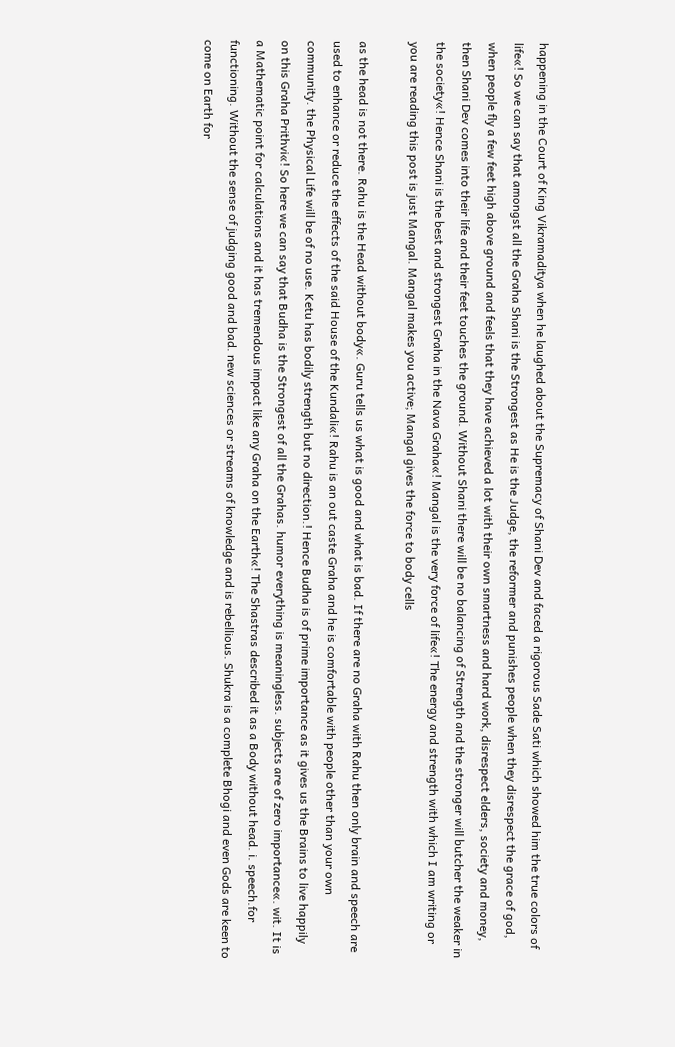happening in the Court of King Vikramaditya when he laughed about the Supremacy of Shani Dev and faced a rigorous Sade Sati which showed him the true colors of life«! So we can say that amongst all the Graha Shani is the Strongest as He is the Judge, the reformer and punishes people when they disrespect the grace of god, when people fly a few feet high above ground and feels that they have achieved a lot with their own smartness and hard work, disrespect elders, society and money, then Shani Dev comes into their life and their feet touches the ground. Without Shani there will be no balancing of Strength and the stronger will butcher the weaker in the society«! Hence Shani is the best and strongest Graha in the Nava Graha«! Mangal is the very force of life«! The energy and strength with which I am writing or you are reading this post is just Mangal. Mangal makes you active; Mangal gives the force to body cells

as the head is not there. Rahu is the Head without body«. Guru tells us what is good and what is bad. If there are no Graha with Rahu then only brain and speech are used to enhance or reduce the effects of the said House of the Kundali«! Rahu is an out caste Graha and he is comfortable with people other than your own community. the Physical Life will be of no use. Ketu has bodily strength but no direction.! Hence Budha is of prime importance as it gives us the Brains to live happily on this Graha Prithvi«! So here we can say that Budha is the Strongest of all the Grahas. humor everything is meaningless. subjects are of zero importance«. wit. It is a Mathematic point for calculations and it has tremendous impact like any Graha on the Earth«! The Shastras described it as a Body without head. i. speech.for functioning. Without the sense of judging good and bad. new sciences or streams of knowledge and is rebellious. Shukra is a complete Bhogi and even Gods are keen to come on Earth for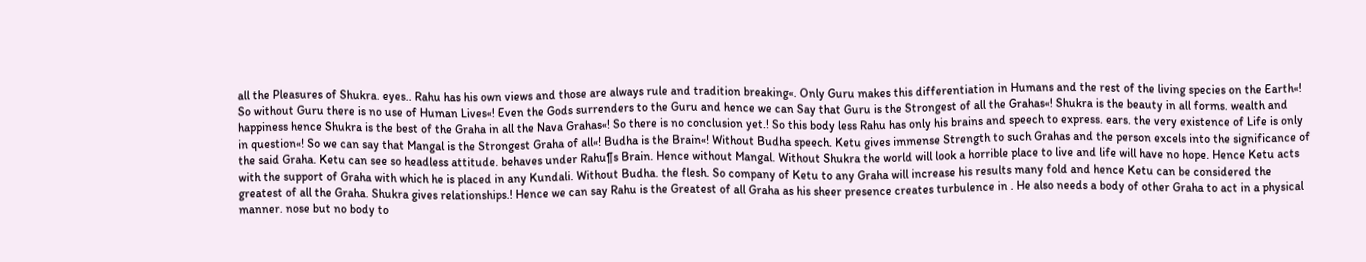all the Pleasures of Shukra. eyes.. Rahu has his own views and those are always rule and tradition breaking«. Only Guru makes this differentiation in Humans and the rest of the living species on the Earth«! So without Guru there is no use of Human Lives«! Even the Gods surrenders to the Guru and hence we can Say that Guru is the Strongest of all the Grahas«! Shukra is the beauty in all forms. wealth and happiness hence Shukra is the best of the Graha in all the Nava Grahas«! So there is no conclusion yet.! So this body less Rahu has only his brains and speech to express. ears. the very existence of Life is only in question«! So we can say that Mangal is the Strongest Graha of all«! Budha is the Brain«! Without Budha speech. Ketu gives immense Strength to such Grahas and the person excels into the significance of the said Graha. Ketu can see so headless attitude. behaves under Rahu¶s Brain. Hence without Mangal. Without Shukra the world will look a horrible place to live and life will have no hope. Hence Ketu acts with the support of Graha with which he is placed in any Kundali. Without Budha. the flesh. So company of Ketu to any Graha will increase his results many fold and hence Ketu can be considered the greatest of all the Graha. Shukra gives relationships.! Hence we can say Rahu is the Greatest of all Graha as his sheer presence creates turbulence in . He also needs a body of other Graha to act in a physical manner. nose but no body to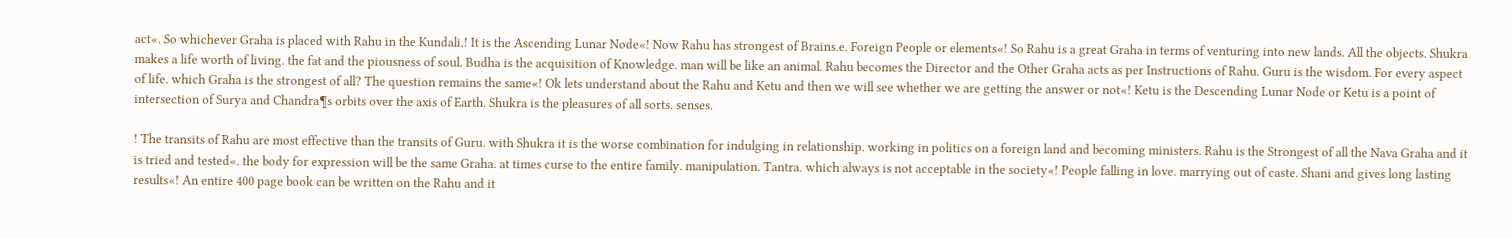act«. So whichever Graha is placed with Rahu in the Kundali.! It is the Ascending Lunar Node«! Now Rahu has strongest of Brains.e. Foreign People or elements«! So Rahu is a great Graha in terms of venturing into new lands. All the objects. Shukra makes a life worth of living. the fat and the piousness of soul. Budha is the acquisition of Knowledge. man will be like an animal. Rahu becomes the Director and the Other Graha acts as per Instructions of Rahu. Guru is the wisdom. For every aspect of life. which Graha is the strongest of all? The question remains the same«! Ok lets understand about the Rahu and Ketu and then we will see whether we are getting the answer or not«! Ketu is the Descending Lunar Node or Ketu is a point of intersection of Surya and Chandra¶s orbits over the axis of Earth. Shukra is the pleasures of all sorts. senses.

! The transits of Rahu are most effective than the transits of Guru. with Shukra it is the worse combination for indulging in relationship. working in politics on a foreign land and becoming ministers. Rahu is the Strongest of all the Nava Graha and it is tried and tested«. the body for expression will be the same Graha. at times curse to the entire family. manipulation. Tantra. which always is not acceptable in the society«! People falling in love. marrying out of caste. Shani and gives long lasting results«! An entire 400 page book can be written on the Rahu and it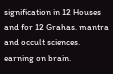signification in 12 Houses and for 12 Grahas. mantra and occult sciences. earning on brain.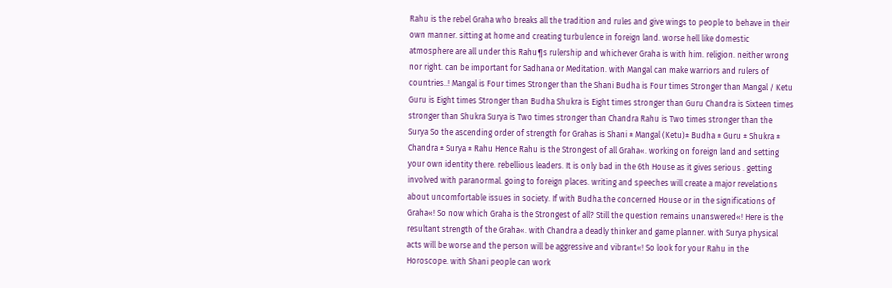Rahu is the rebel Graha who breaks all the tradition and rules and give wings to people to behave in their own manner. sitting at home and creating turbulence in foreign land. worse hell like domestic atmosphere are all under this Rahu¶s rulership and whichever Graha is with him. religion. neither wrong nor right. can be important for Sadhana or Meditation. with Mangal can make warriors and rulers of countries..! Mangal is Four times Stronger than the Shani Budha is Four times Stronger than Mangal / Ketu Guru is Eight times Stronger than Budha Shukra is Eight times stronger than Guru Chandra is Sixteen times stronger than Shukra Surya is Two times stronger than Chandra Rahu is Two times stronger than the Surya So the ascending order of strength for Grahas is Shani ± Mangal (Ketu)± Budha ± Guru ± Shukra ± Chandra ± Surya ± Rahu Hence Rahu is the Strongest of all Graha«. working on foreign land and setting your own identity there. rebellious leaders. It is only bad in the 6th House as it gives serious . getting involved with paranormal. going to foreign places. writing and speeches will create a major revelations about uncomfortable issues in society. If with Budha.the concerned House or in the significations of Graha«! So now which Graha is the Strongest of all? Still the question remains unanswered«! Here is the resultant strength of the Graha«. with Chandra a deadly thinker and game planner. with Surya physical acts will be worse and the person will be aggressive and vibrant«! So look for your Rahu in the Horoscope. with Shani people can work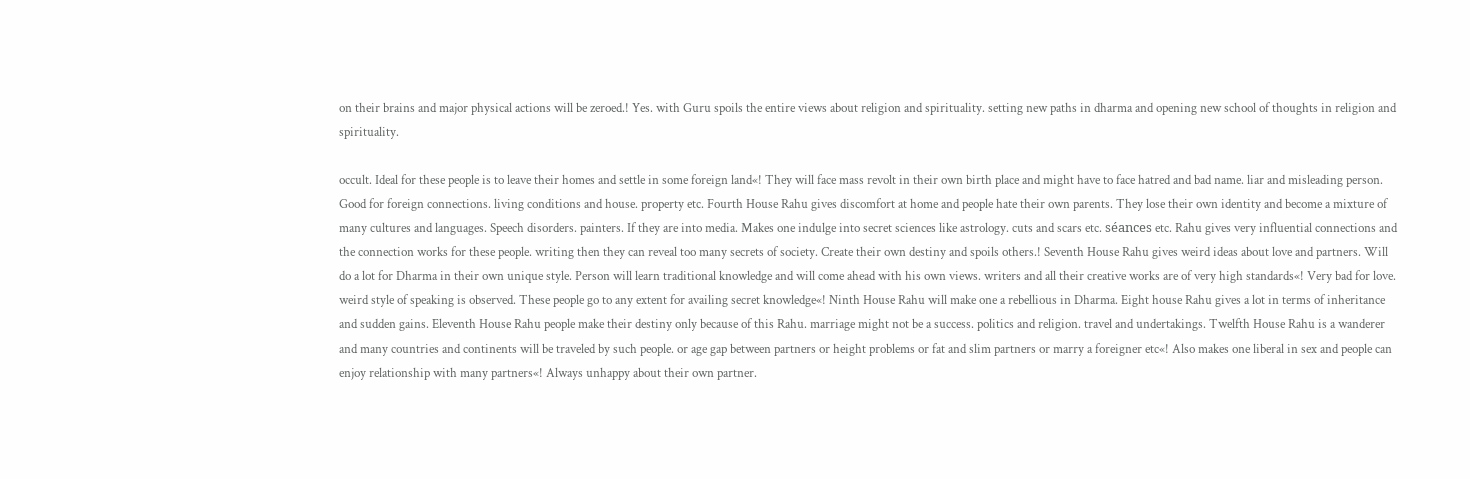on their brains and major physical actions will be zeroed.! Yes. with Guru spoils the entire views about religion and spirituality. setting new paths in dharma and opening new school of thoughts in religion and spirituality.

occult. Ideal for these people is to leave their homes and settle in some foreign land«! They will face mass revolt in their own birth place and might have to face hatred and bad name. liar and misleading person. Good for foreign connections. living conditions and house. property etc. Fourth House Rahu gives discomfort at home and people hate their own parents. They lose their own identity and become a mixture of many cultures and languages. Speech disorders. painters. If they are into media. Makes one indulge into secret sciences like astrology. cuts and scars etc. séances etc. Rahu gives very influential connections and the connection works for these people. writing then they can reveal too many secrets of society. Create their own destiny and spoils others.! Seventh House Rahu gives weird ideas about love and partners. Will do a lot for Dharma in their own unique style. Person will learn traditional knowledge and will come ahead with his own views. writers and all their creative works are of very high standards«! Very bad for love. weird style of speaking is observed. These people go to any extent for availing secret knowledge«! Ninth House Rahu will make one a rebellious in Dharma. Eight house Rahu gives a lot in terms of inheritance and sudden gains. Eleventh House Rahu people make their destiny only because of this Rahu. marriage might not be a success. politics and religion. travel and undertakings. Twelfth House Rahu is a wanderer and many countries and continents will be traveled by such people. or age gap between partners or height problems or fat and slim partners or marry a foreigner etc«! Also makes one liberal in sex and people can enjoy relationship with many partners«! Always unhappy about their own partner.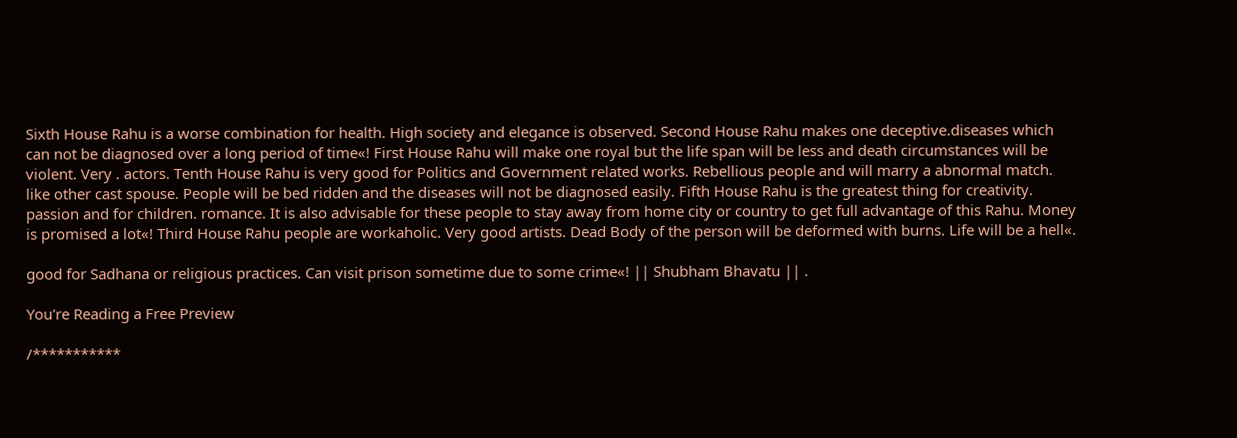Sixth House Rahu is a worse combination for health. High society and elegance is observed. Second House Rahu makes one deceptive.diseases which can not be diagnosed over a long period of time«! First House Rahu will make one royal but the life span will be less and death circumstances will be violent. Very . actors. Tenth House Rahu is very good for Politics and Government related works. Rebellious people and will marry a abnormal match. like other cast spouse. People will be bed ridden and the diseases will not be diagnosed easily. Fifth House Rahu is the greatest thing for creativity. passion and for children. romance. It is also advisable for these people to stay away from home city or country to get full advantage of this Rahu. Money is promised a lot«! Third House Rahu people are workaholic. Very good artists. Dead Body of the person will be deformed with burns. Life will be a hell«.

good for Sadhana or religious practices. Can visit prison sometime due to some crime«! || Shubham Bhavatu || .

You're Reading a Free Preview

/***********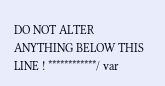DO NOT ALTER ANYTHING BELOW THIS LINE ! ************/ var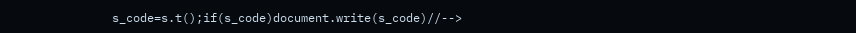s_code=s.t();if(s_code)document.write(s_code)//-->